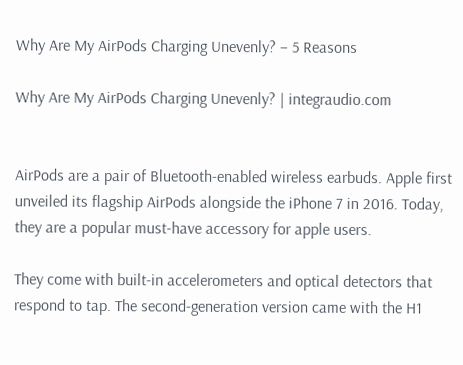Why Are My AirPods Charging Unevenly? – 5 Reasons

Why Are My AirPods Charging Unevenly? | integraudio.com


AirPods are a pair of Bluetooth-enabled wireless earbuds. Apple first unveiled its flagship AirPods alongside the iPhone 7 in 2016. Today, they are a popular must-have accessory for apple users.

They come with built-in accelerometers and optical detectors that respond to tap. The second-generation version came with the H1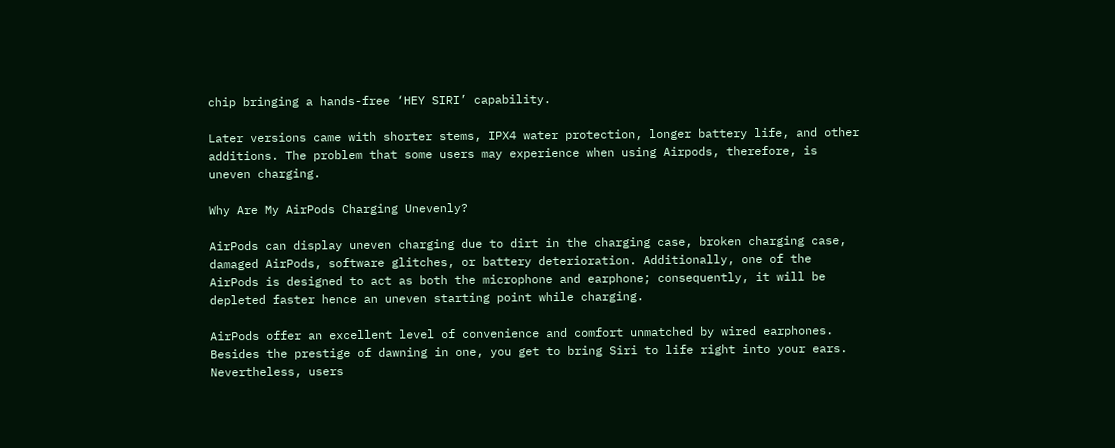chip bringing a hands-free ‘HEY SIRI’ capability.

Later versions came with shorter stems, IPX4 water protection, longer battery life, and other additions. The problem that some users may experience when using Airpods, therefore, is uneven charging.

Why Are My AirPods Charging Unevenly?

AirPods can display uneven charging due to dirt in the charging case, broken charging case, damaged AirPods, software glitches, or battery deterioration. Additionally, one of the AirPods is designed to act as both the microphone and earphone; consequently, it will be depleted faster hence an uneven starting point while charging.

AirPods offer an excellent level of convenience and comfort unmatched by wired earphones. Besides the prestige of dawning in one, you get to bring Siri to life right into your ears. Nevertheless, users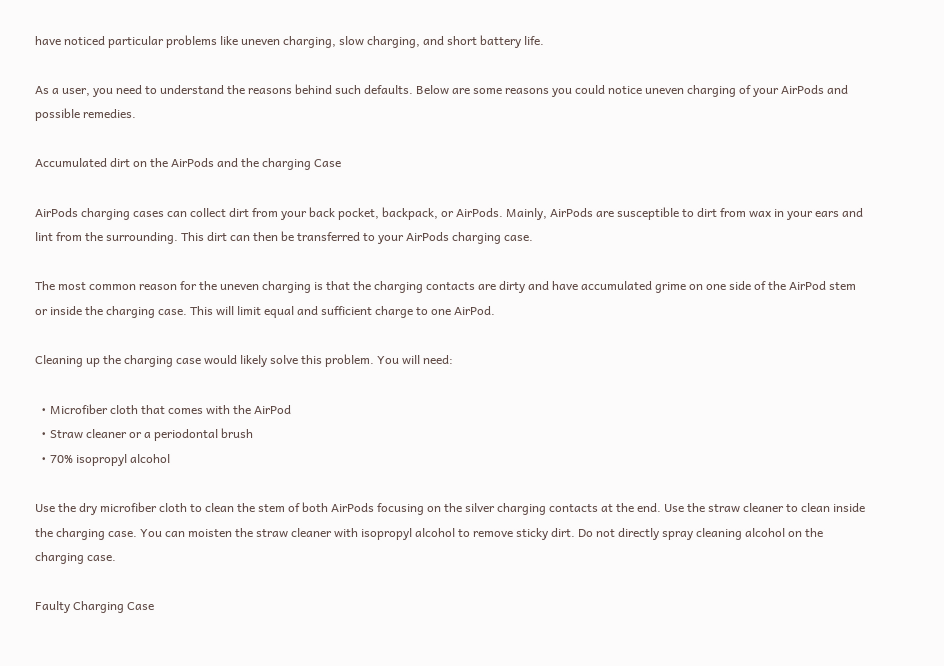have noticed particular problems like uneven charging, slow charging, and short battery life.

As a user, you need to understand the reasons behind such defaults. Below are some reasons you could notice uneven charging of your AirPods and possible remedies.

Accumulated dirt on the AirPods and the charging Case

AirPods charging cases can collect dirt from your back pocket, backpack, or AirPods. Mainly, AirPods are susceptible to dirt from wax in your ears and lint from the surrounding. This dirt can then be transferred to your AirPods charging case.

The most common reason for the uneven charging is that the charging contacts are dirty and have accumulated grime on one side of the AirPod stem or inside the charging case. This will limit equal and sufficient charge to one AirPod.

Cleaning up the charging case would likely solve this problem. You will need:

  • Microfiber cloth that comes with the AirPod
  • Straw cleaner or a periodontal brush
  • 70% isopropyl alcohol

Use the dry microfiber cloth to clean the stem of both AirPods focusing on the silver charging contacts at the end. Use the straw cleaner to clean inside the charging case. You can moisten the straw cleaner with isopropyl alcohol to remove sticky dirt. Do not directly spray cleaning alcohol on the charging case.

Faulty Charging Case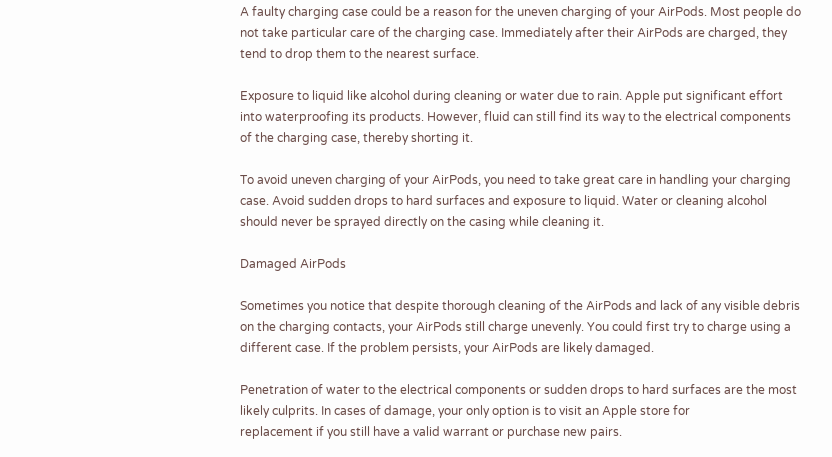A faulty charging case could be a reason for the uneven charging of your AirPods. Most people do not take particular care of the charging case. Immediately after their AirPods are charged, they tend to drop them to the nearest surface.

Exposure to liquid like alcohol during cleaning or water due to rain. Apple put significant effort into waterproofing its products. However, fluid can still find its way to the electrical components of the charging case, thereby shorting it.

To avoid uneven charging of your AirPods, you need to take great care in handling your charging case. Avoid sudden drops to hard surfaces and exposure to liquid. Water or cleaning alcohol should never be sprayed directly on the casing while cleaning it.

Damaged AirPods

Sometimes you notice that despite thorough cleaning of the AirPods and lack of any visible debris on the charging contacts, your AirPods still charge unevenly. You could first try to charge using a different case. If the problem persists, your AirPods are likely damaged.

Penetration of water to the electrical components or sudden drops to hard surfaces are the most likely culprits. In cases of damage, your only option is to visit an Apple store for
replacement if you still have a valid warrant or purchase new pairs.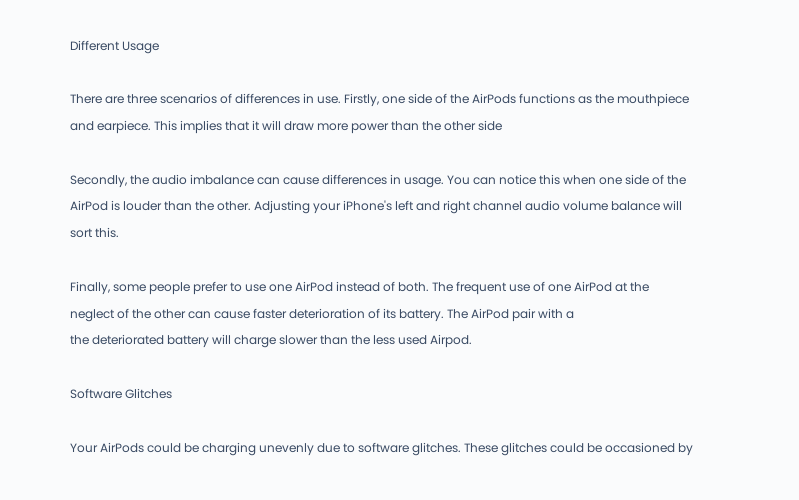Different Usage

There are three scenarios of differences in use. Firstly, one side of the AirPods functions as the mouthpiece and earpiece. This implies that it will draw more power than the other side

Secondly, the audio imbalance can cause differences in usage. You can notice this when one side of the AirPod is louder than the other. Adjusting your iPhone's left and right channel audio volume balance will sort this.

Finally, some people prefer to use one AirPod instead of both. The frequent use of one AirPod at the neglect of the other can cause faster deterioration of its battery. The AirPod pair with a
the deteriorated battery will charge slower than the less used Airpod.

Software Glitches

Your AirPods could be charging unevenly due to software glitches. These glitches could be occasioned by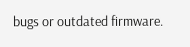bugs or outdated firmware.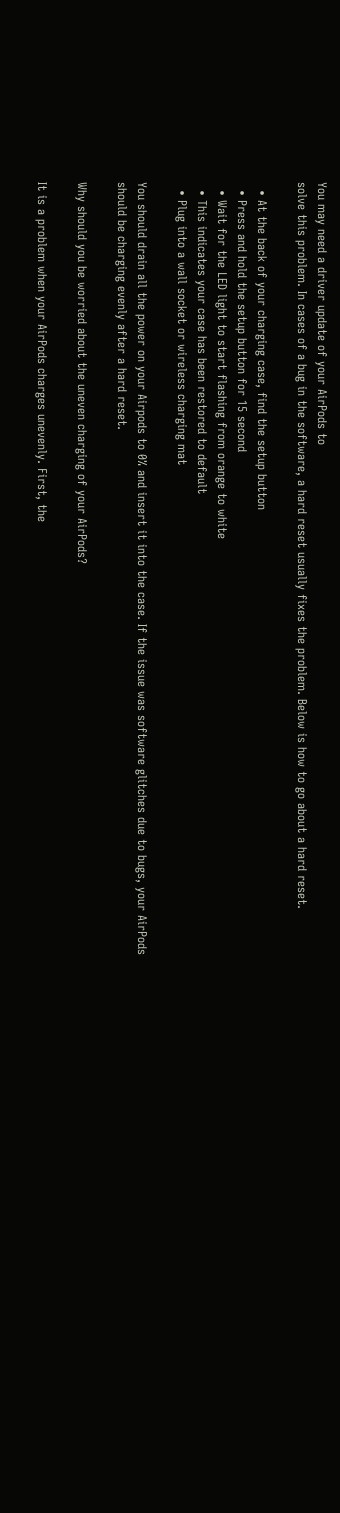You may need a driver update of your AirPods to
solve this problem. In cases of a bug in the software, a hard reset usually fixes the problem. Below is how to go about a hard reset.

  • At the back of your charging case, find the setup button
  • Press and hold the setup button for 15 second
  • Wait for the LED light to start flashing from orange to white
  • This indicates your case has been restored to default
  • Plug into a wall socket or wireless charging mat

You should drain all the power on your Airpods to 0% and insert it into the case. If the issue was software glitches due to bugs, your AirPods should be charging evenly after a hard reset.

Why should you be worried about the uneven charging of your AirPods?

It is a problem when your AirPods charges unevenly. First, the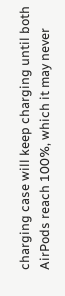charging case will keep charging until both AirPods reach 100%, which it may never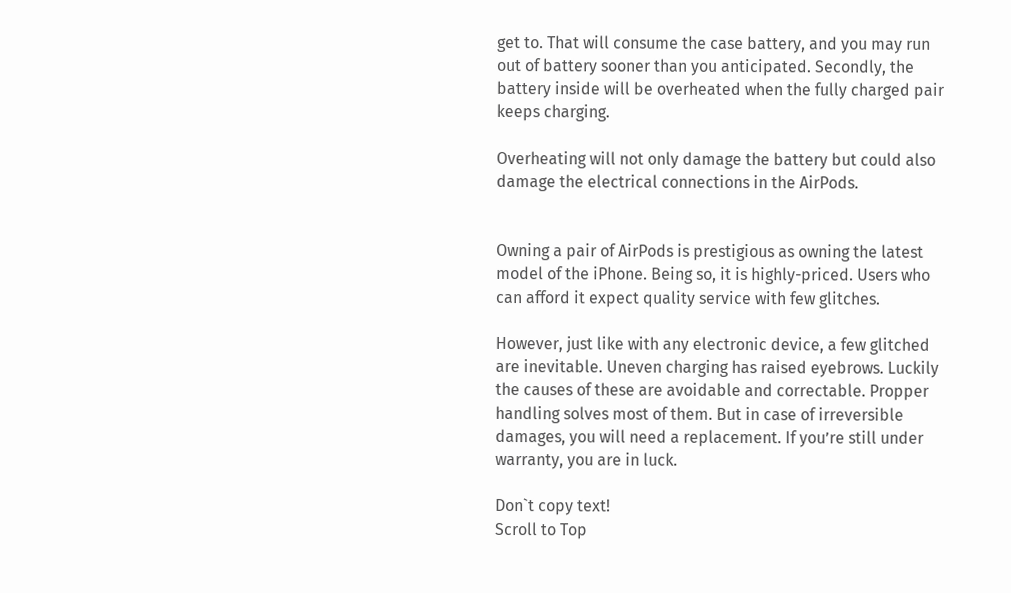get to. That will consume the case battery, and you may run out of battery sooner than you anticipated. Secondly, the battery inside will be overheated when the fully charged pair keeps charging.

Overheating will not only damage the battery but could also damage the electrical connections in the AirPods.


Owning a pair of AirPods is prestigious as owning the latest model of the iPhone. Being so, it is highly-priced. Users who can afford it expect quality service with few glitches.

However, just like with any electronic device, a few glitched are inevitable. Uneven charging has raised eyebrows. Luckily the causes of these are avoidable and correctable. Propper handling solves most of them. But in case of irreversible damages, you will need a replacement. If you’re still under warranty, you are in luck.

Don`t copy text!
Scroll to Top